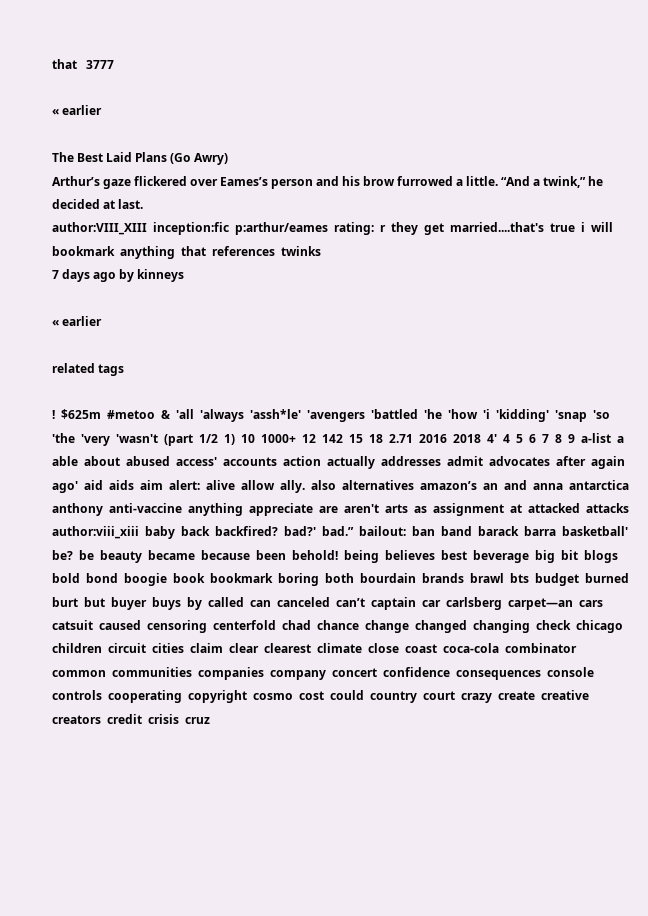that   3777

« earlier

The Best Laid Plans (Go Awry)
Arthur’s gaze flickered over Eames’s person and his brow furrowed a little. “And a twink,” he decided at last.
author:VIII_XIII  inception:fic  p:arthur/eames  rating:  r  they  get  married....that's  true  i  will  bookmark  anything  that  references  twinks
7 days ago by kinneys

« earlier

related tags

!  $625m  #metoo  &  'all  'always  'assh*le'  'avengers  'battled  'he  'how  'i  'kidding'  'snap  'so  'the  'very  'wasn't  (part  1/2  1)  10  1000+  12  142  15  18  2.71  2016  2018  4'  4  5  6  7  8  9  a-list  a  able  about  abused  access'  accounts  action  actually  addresses  admit  advocates  after  again  ago'  aid  aids  aim  alert:  alive  allow  ally.  also  alternatives  amazon’s  an  and  anna  antarctica  anthony  anti-vaccine  anything  appreciate  are  aren't  arts  as  assignment  at  attacked  attacks  author:viii_xiii  baby  back  backfired?  bad?'  bad.”  bailout:  ban  band  barack  barra  basketball'  be?  be  beauty  became  because  been  behold!  being  believes  best  beverage  big  bit  blogs  bold  bond  boogie  book  bookmark  boring  both  bourdain  brands  brawl  bts  budget  burned  burt  but  buyer  buys  by  called  can  canceled  can’t  captain  car  carlsberg  carpet—an  cars  catsuit  caused  censoring  centerfold  chad  chance  change  changed  changing  check  chicago  children  circuit  cities  claim  clear  clearest  climate  close  coast  coca-cola  combinator  common  communities  companies  company  concert  confidence  consequences  console  controls  cooperating  copyright  cosmo  cost  could  country  court  crazy  create  creative  creators  credit  crisis  cruz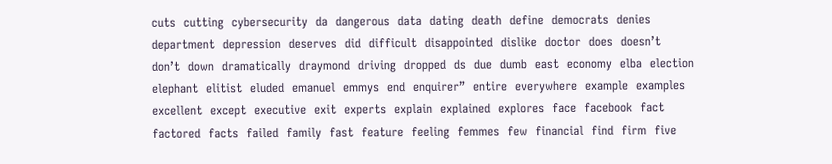cuts  cutting  cybersecurity  da  dangerous  data  dating  death  define  democrats  denies  department  depression  deserves  did  difficult  disappointed  dislike  doctor  does  doesn’t  don’t  down  dramatically  draymond  driving  dropped  ds  due  dumb  east  economy  elba  election  elephant  elitist  eluded  emanuel  emmys  end  enquirer”  entire  everywhere  example  examples  excellent  except  executive  exit  experts  explain  explained  explores  face  facebook  fact  factored  facts  failed  family  fast  feature  feeling  femmes  few  financial  find  firm  five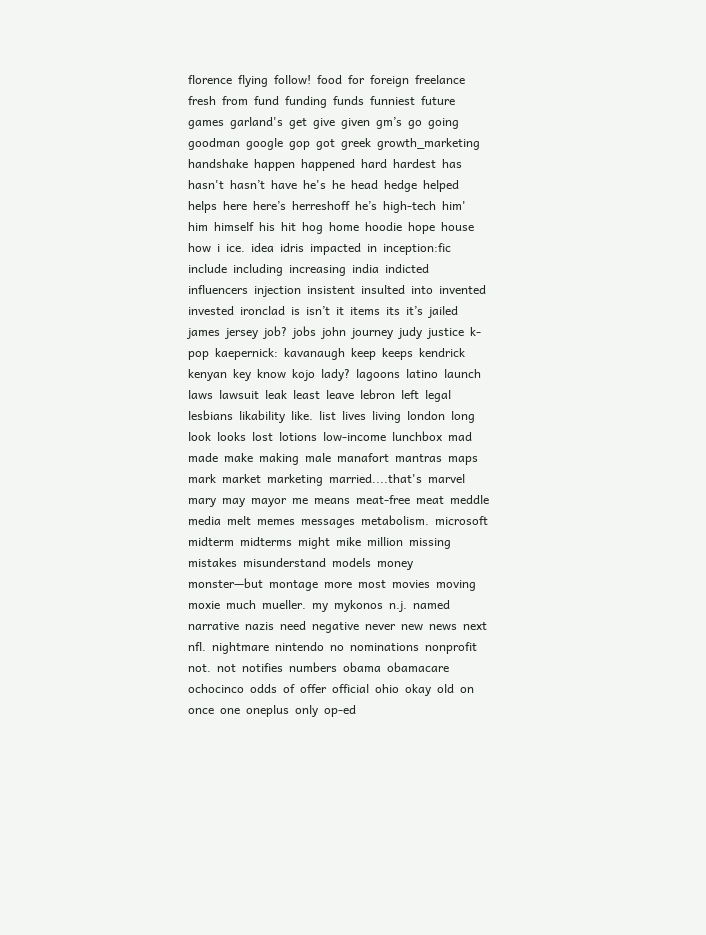florence  flying  follow!  food  for  foreign  freelance  fresh  from  fund  funding  funds  funniest  future  games  garland's  get  give  given  gm’s  go  going  goodman  google  gop  got  greek  growth_marketing  handshake  happen  happened  hard  hardest  has  hasn't  hasn’t  have  he's  he  head  hedge  helped  helps  here  here’s  herreshoff  he’s  high-tech  him'  him  himself  his  hit  hog  home  hoodie  hope  house  how  i  ice.  idea  idris  impacted  in  inception:fic  include  including  increasing  india  indicted  influencers  injection  insistent  insulted  into  invented  invested  ironclad  is  isn’t  it  items  its  it’s  jailed  james  jersey  job?  jobs  john  journey  judy  justice  k-pop  kaepernick:  kavanaugh  keep  keeps  kendrick  kenyan  key  know  kojo  lady?  lagoons  latino  launch  laws  lawsuit  leak  least  leave  lebron  left  legal  lesbians  likability  like.  list  lives  living  london  long  look  looks  lost  lotions  low-income  lunchbox  mad  made  make  making  male  manafort  mantras  maps  mark  market  marketing  married....that's  marvel  mary  may  mayor  me  means  meat-free  meat  meddle  media  melt  memes  messages  metabolism.  microsoft  midterm  midterms  might  mike  million  missing  mistakes  misunderstand  models  money  monster—but  montage  more  most  movies  moving  moxie  much  mueller.  my  mykonos  n.j.  named  narrative  nazis  need  negative  never  new  news  next  nfl.  nightmare  nintendo  no  nominations  nonprofit  not.  not  notifies  numbers  obama  obamacare  ochocinco  odds  of  offer  official  ohio  okay  old  on  once  one  oneplus  only  op-ed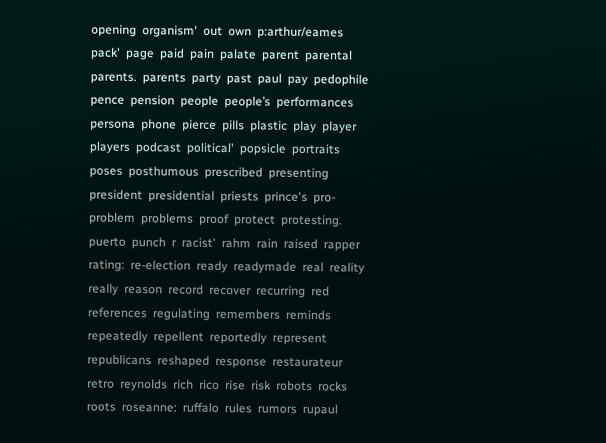opening  organism'  out  own  p:arthur/eames  pack'  page  paid  pain  palate  parent  parental  parents.  parents  party  past  paul  pay  pedophile  pence  pension  people  people’s  performances  persona  phone  pierce  pills  plastic  play  player  players  podcast  political'  popsicle  portraits  poses  posthumous  prescribed  presenting  president  presidential  priests  prince's  pro-  problem  problems  proof  protect  protesting.  puerto  punch  r  racist'  rahm  rain  raised  rapper  rating:  re-election  ready  readymade  real  reality  really  reason  record  recover  recurring  red  references  regulating  remembers  reminds  repeatedly  repellent  reportedly  represent  republicans  reshaped  response  restaurateur  retro  reynolds  rich  rico  rise  risk  robots  rocks  roots  roseanne:  ruffalo  rules  rumors  rupaul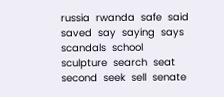russia  rwanda  safe  said  saved  say  saying  says  scandals  school  sculpture  search  seat  second  seek  sell  senate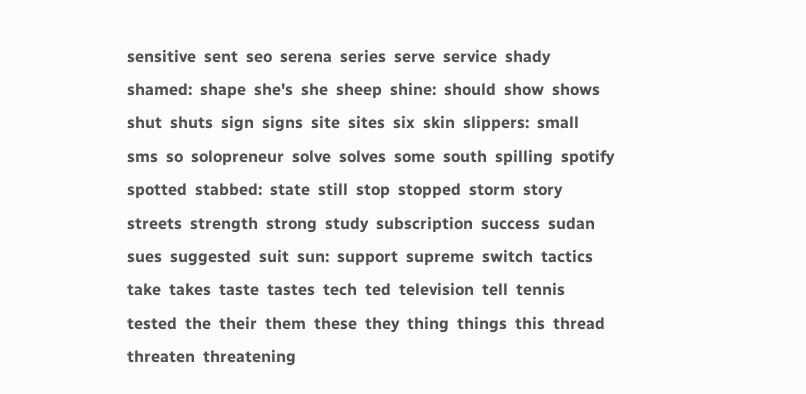sensitive  sent  seo  serena  series  serve  service  shady  shamed:  shape  she's  she  sheep  shine:  should  show  shows  shut  shuts  sign  signs  site  sites  six  skin  slippers:  small  sms  so  solopreneur  solve  solves  some  south  spilling  spotify  spotted  stabbed:  state  still  stop  stopped  storm  story  streets  strength  strong  study  subscription  success  sudan  sues  suggested  suit  sun:  support  supreme  switch  tactics  take  takes  taste  tastes  tech  ted  television  tell  tennis  tested  the  their  them  these  they  thing  things  this  thread  threaten  threatening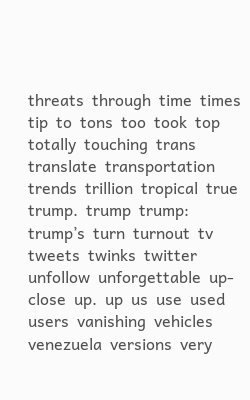threats  through  time  times  tip  to  tons  too  took  top  totally  touching  trans  translate  transportation  trends  trillion  tropical  true  trump.  trump  trump:  trump’s  turn  turnout  tv  tweets  twinks  twitter  unfollow  unforgettable  up-close  up.  up  us  use  used  users  vanishing  vehicles  venezuela  versions  very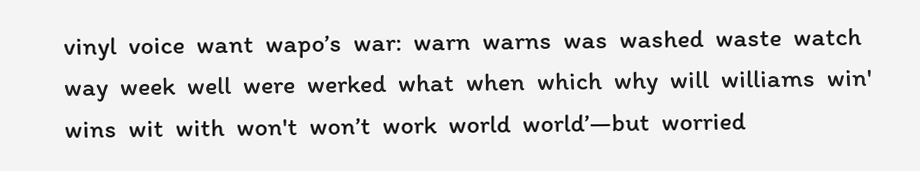vinyl  voice  want  wapo’s  war:  warn  warns  was  washed  waste  watch  way  week  well  were  werked  what  when  which  why  will  williams  win'  wins  wit  with  won't  won’t  work  world  world’—but  worried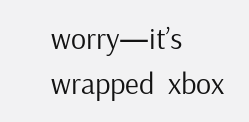worry—it’s  wrapped  xbox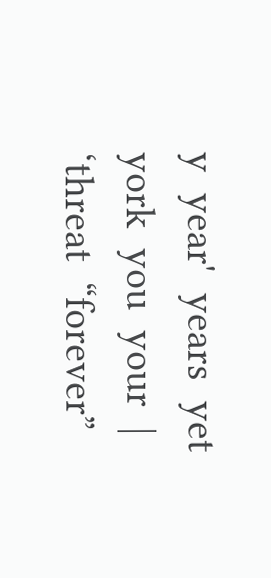y  year'  years  yet  york  you  your  |    ‘threat  “forever”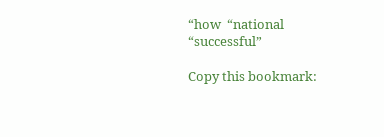“how  “national  “successful”

Copy this bookmark: